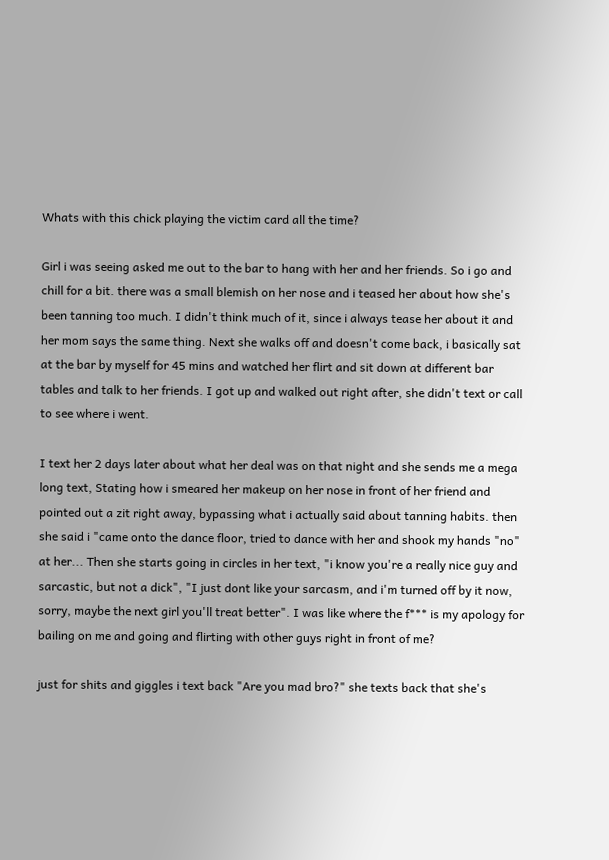Whats with this chick playing the victim card all the time?

Girl i was seeing asked me out to the bar to hang with her and her friends. So i go and chill for a bit. there was a small blemish on her nose and i teased her about how she's been tanning too much. I didn't think much of it, since i always tease her about it and her mom says the same thing. Next she walks off and doesn't come back, i basically sat at the bar by myself for 45 mins and watched her flirt and sit down at different bar tables and talk to her friends. I got up and walked out right after, she didn't text or call to see where i went.

I text her 2 days later about what her deal was on that night and she sends me a mega long text, Stating how i smeared her makeup on her nose in front of her friend and pointed out a zit right away, bypassing what i actually said about tanning habits. then she said i "came onto the dance floor, tried to dance with her and shook my hands "no" at her... Then she starts going in circles in her text, "i know you're a really nice guy and sarcastic, but not a dick", "I just dont like your sarcasm, and i'm turned off by it now, sorry, maybe the next girl you'll treat better". I was like where the f*** is my apology for bailing on me and going and flirting with other guys right in front of me?

just for shits and giggles i text back "Are you mad bro?" she texts back that she's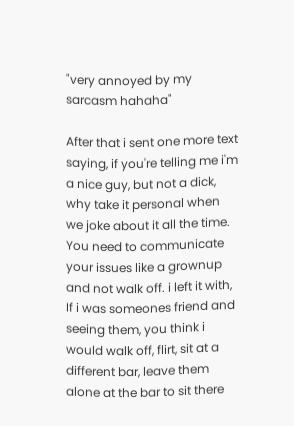"very annoyed by my sarcasm hahaha"

After that i sent one more text saying, if you're telling me i'm a nice guy, but not a dick, why take it personal when we joke about it all the time. You need to communicate your issues like a grownup and not walk off. i left it with, If i was someones friend and seeing them, you think i would walk off, flirt, sit at a different bar, leave them alone at the bar to sit there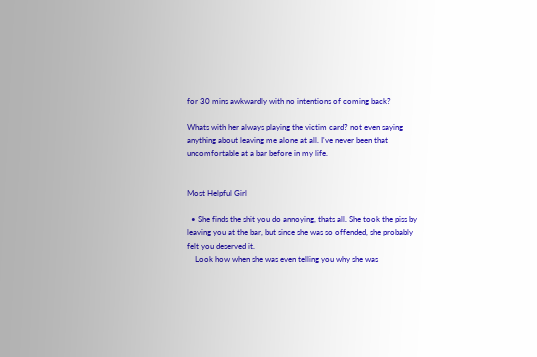for 30 mins awkwardly with no intentions of coming back?

Whats with her always playing the victim card? not even saying anything about leaving me alone at all. I've never been that uncomfortable at a bar before in my life.


Most Helpful Girl

  • She finds the shit you do annoying, thats all. She took the piss by leaving you at the bar, but since she was so offended, she probably felt you deserved it.
    Look how when she was even telling you why she was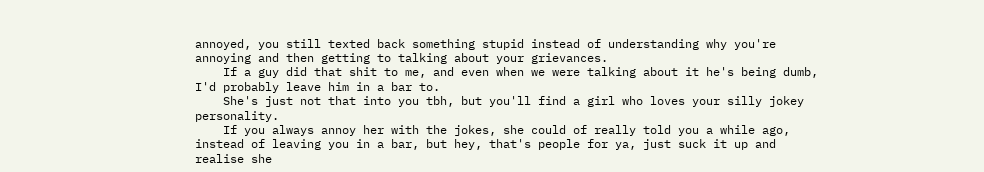annoyed, you still texted back something stupid instead of understanding why you're annoying and then getting to talking about your grievances.
    If a guy did that shit to me, and even when we were talking about it he's being dumb, I'd probably leave him in a bar to.
    She's just not that into you tbh, but you'll find a girl who loves your silly jokey personality.
    If you always annoy her with the jokes, she could of really told you a while ago, instead of leaving you in a bar, but hey, that's people for ya, just suck it up and realise she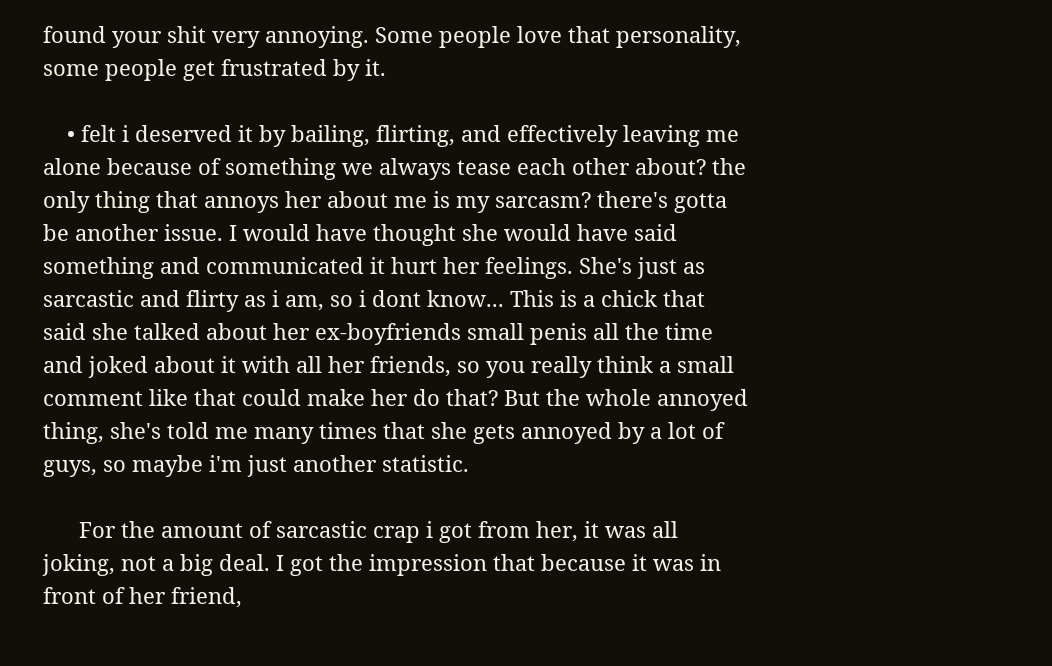found your shit very annoying. Some people love that personality, some people get frustrated by it.

    • felt i deserved it by bailing, flirting, and effectively leaving me alone because of something we always tease each other about? the only thing that annoys her about me is my sarcasm? there's gotta be another issue. I would have thought she would have said something and communicated it hurt her feelings. She's just as sarcastic and flirty as i am, so i dont know... This is a chick that said she talked about her ex-boyfriends small penis all the time and joked about it with all her friends, so you really think a small comment like that could make her do that? But the whole annoyed thing, she's told me many times that she gets annoyed by a lot of guys, so maybe i'm just another statistic.

      For the amount of sarcastic crap i got from her, it was all joking, not a big deal. I got the impression that because it was in front of her friend,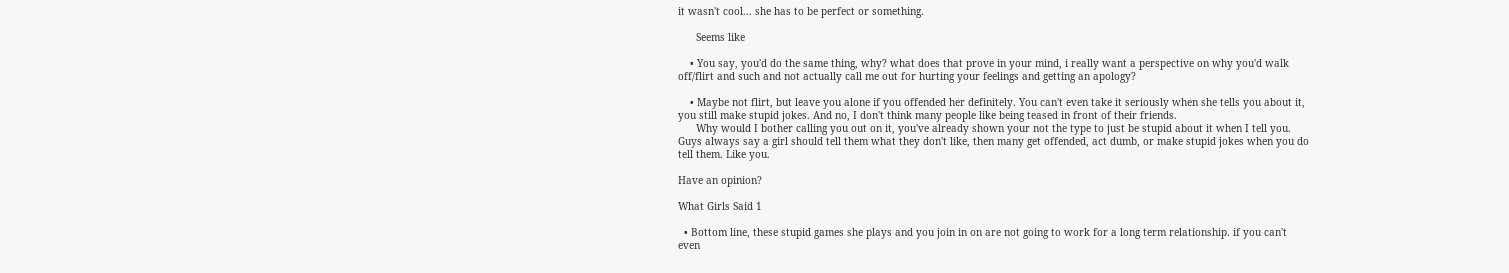it wasn't cool... she has to be perfect or something.

      Seems like

    • You say, you'd do the same thing, why? what does that prove in your mind, i really want a perspective on why you'd walk off/flirt and such and not actually call me out for hurting your feelings and getting an apology?

    • Maybe not flirt, but leave you alone if you offended her definitely. You can't even take it seriously when she tells you about it, you still make stupid jokes. And no, I don't think many people like being teased in front of their friends.
      Why would I bother calling you out on it, you've already shown your not the type to just be stupid about it when I tell you. Guys always say a girl should tell them what they don't like, then many get offended, act dumb, or make stupid jokes when you do tell them. Like you.

Have an opinion?

What Girls Said 1

  • Bottom line, these stupid games she plays and you join in on are not going to work for a long term relationship. if you can't even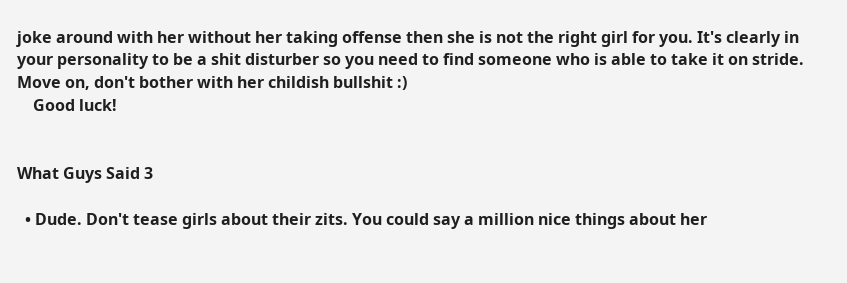joke around with her without her taking offense then she is not the right girl for you. It's clearly in your personality to be a shit disturber so you need to find someone who is able to take it on stride. Move on, don't bother with her childish bullshit :)
    Good luck!


What Guys Said 3

  • Dude. Don't tease girls about their zits. You could say a million nice things about her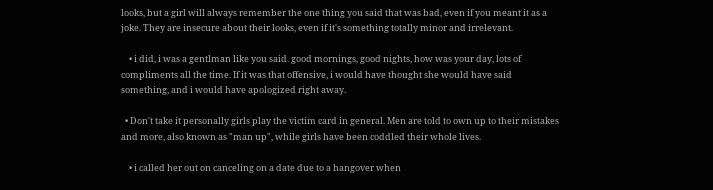looks, but a girl will always remember the one thing you said that was bad, even if you meant it as a joke. They are insecure about their looks, even if it's something totally minor and irrelevant.

    • i did, i was a gentlman like you said. good mornings, good nights, how was your day, lots of compliments all the time. If it was that offensive, i would have thought she would have said something, and i would have apologized right away.

  • Don't take it personally girls play the victim card in general. Men are told to own up to their mistakes and more, also known as "man up", while girls have been coddled their whole lives.

    • i called her out on canceling on a date due to a hangover when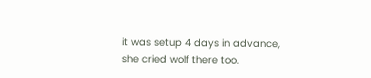it was setup 4 days in advance, she cried wolf there too.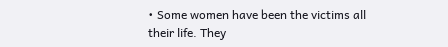• Some women have been the victims all their life. They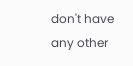don't have any other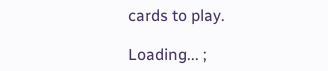cards to play.

Loading... ;